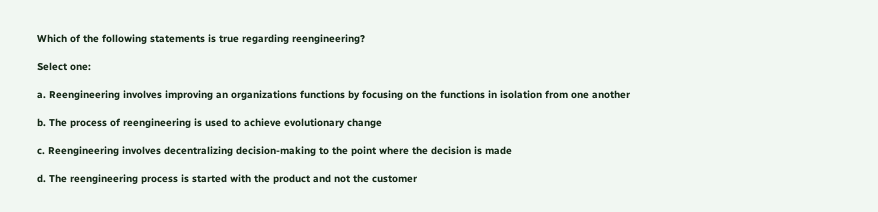Which of the following statements is true regarding reengineering?

Select one:

a. Reengineering involves improving an organizations functions by focusing on the functions in isolation from one another

b. The process of reengineering is used to achieve evolutionary change

c. Reengineering involves decentralizing decision-making to the point where the decision is made

d. The reengineering process is started with the product and not the customer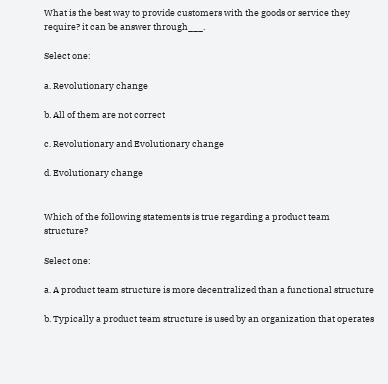What is the best way to provide customers with the goods or service they require? it can be answer through___.

Select one:

a. Revolutionary change

b. All of them are not correct

c. Revolutionary and Evolutionary change

d. Evolutionary change


Which of the following statements is true regarding a product team structure?

Select one:

a. A product team structure is more decentralized than a functional structure

b. Typically a product team structure is used by an organization that operates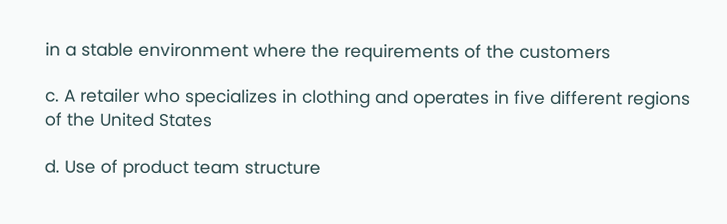in a stable environment where the requirements of the customers

c. A retailer who specializes in clothing and operates in five different regions of the United States

d. Use of product team structure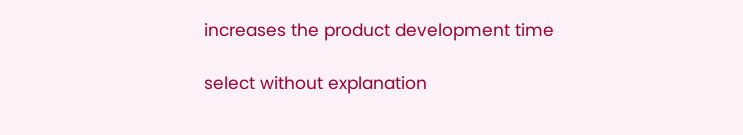increases the product development time

select without explanation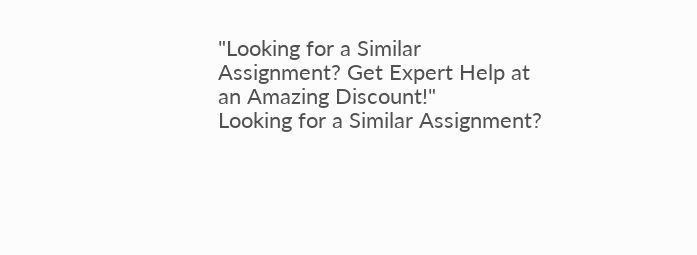"Looking for a Similar Assignment? Get Expert Help at an Amazing Discount!"
Looking for a Similar Assignment?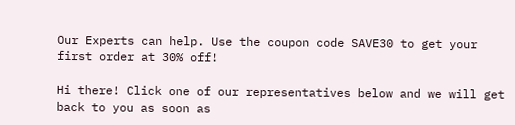Our Experts can help. Use the coupon code SAVE30 to get your first order at 30% off!

Hi there! Click one of our representatives below and we will get back to you as soon as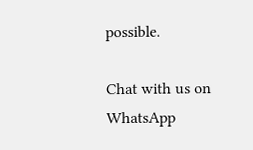possible.

Chat with us on WhatsApp